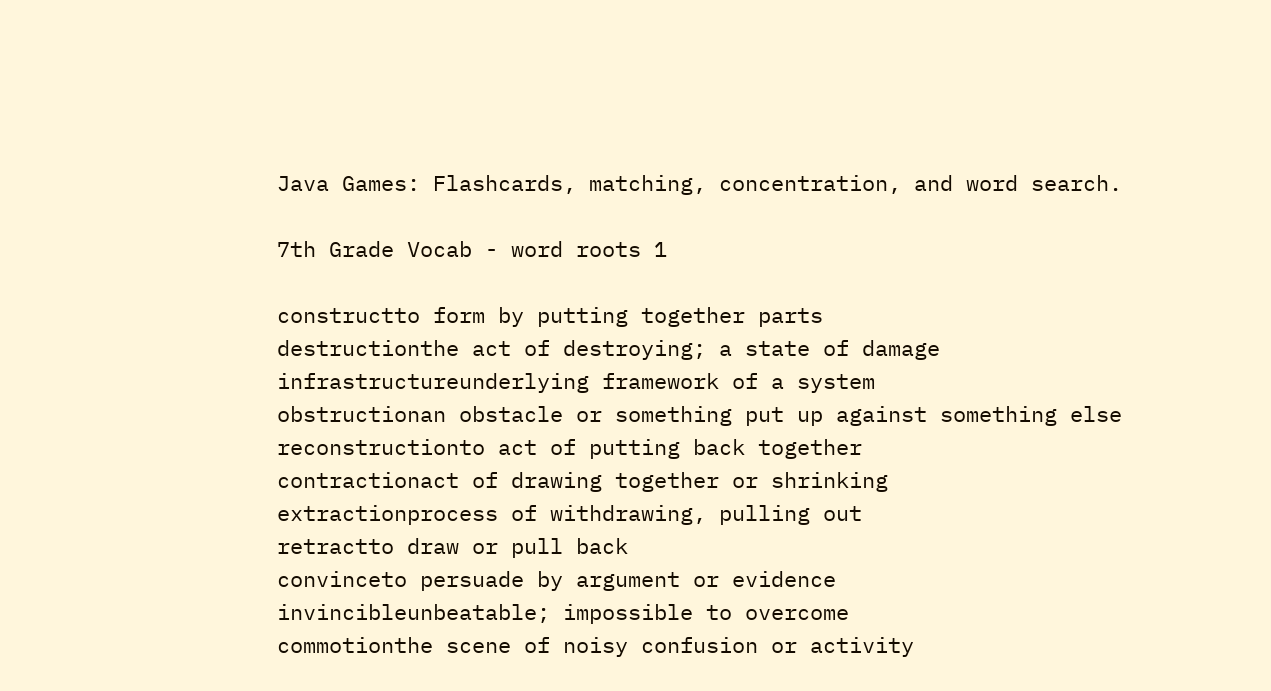Java Games: Flashcards, matching, concentration, and word search.

7th Grade Vocab - word roots 1

constructto form by putting together parts
destructionthe act of destroying; a state of damage
infrastructureunderlying framework of a system
obstructionan obstacle or something put up against something else
reconstructionto act of putting back together
contractionact of drawing together or shrinking
extractionprocess of withdrawing, pulling out
retractto draw or pull back
convinceto persuade by argument or evidence
invincibleunbeatable; impossible to overcome
commotionthe scene of noisy confusion or activity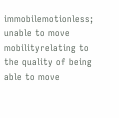immobilemotionless; unable to move
mobilityrelating to the quality of being able to move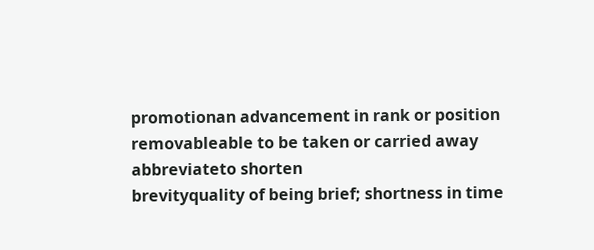promotionan advancement in rank or position
removableable to be taken or carried away
abbreviateto shorten
brevityquality of being brief; shortness in time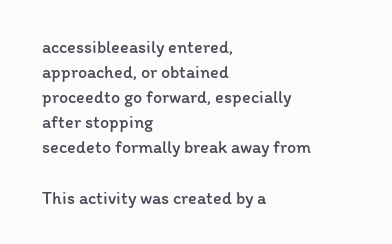accessibleeasily entered, approached, or obtained
proceedto go forward, especially after stopping
secedeto formally break away from

This activity was created by a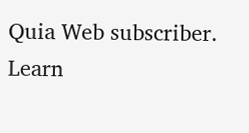Quia Web subscriber.
Learn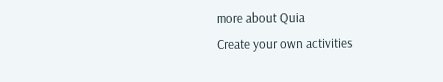more about Quia
Create your own activities